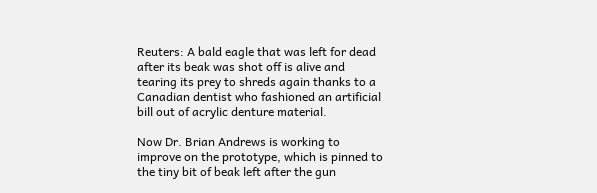Reuters: A bald eagle that was left for dead after its beak was shot off is alive and tearing its prey to shreds again thanks to a Canadian dentist who fashioned an artificial bill out of acrylic denture material.

Now Dr. Brian Andrews is working to improve on the prototype, which is pinned to the tiny bit of beak left after the gun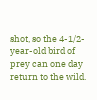shot, so the 4-1/2-year-old bird of prey can one day return to the wild.